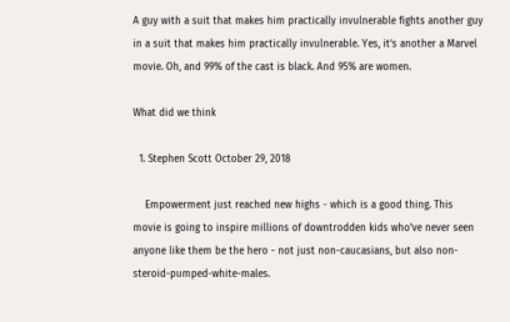A guy with a suit that makes him practically invulnerable fights another guy in a suit that makes him practically invulnerable. Yes, it’s another a Marvel movie. Oh, and 99% of the cast is black. And 95% are women.

What did we think

  1. Stephen Scott October 29, 2018

    Empowerment just reached new highs - which is a good thing. This movie is going to inspire millions of downtrodden kids who've never seen anyone like them be the hero - not just non-caucasians, but also non-steroid-pumped-white-males.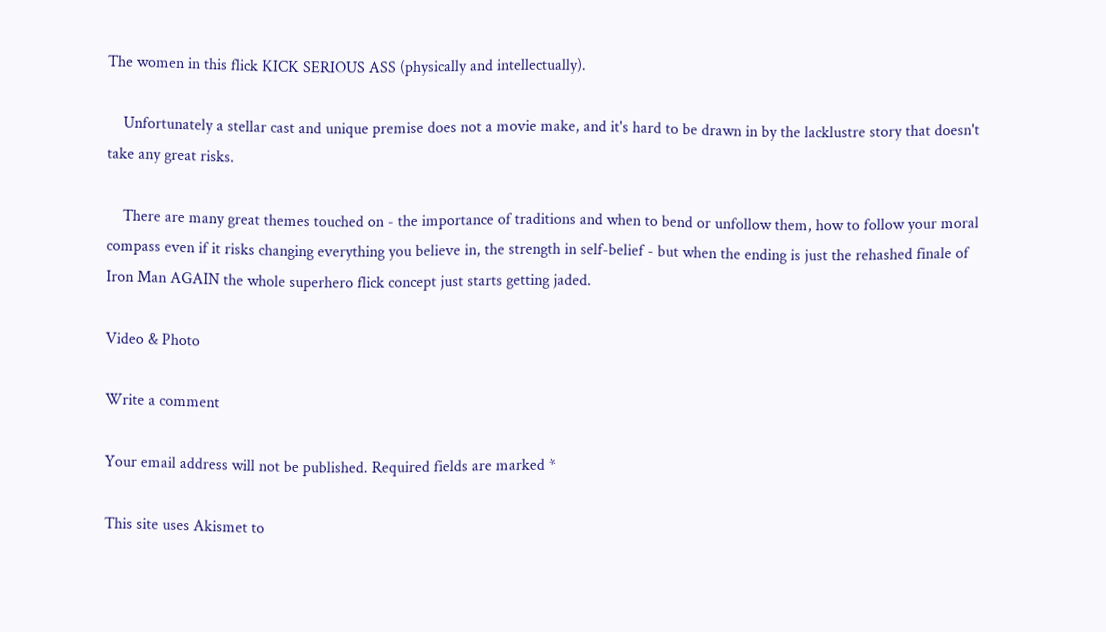The women in this flick KICK SERIOUS ASS (physically and intellectually).

    Unfortunately a stellar cast and unique premise does not a movie make, and it's hard to be drawn in by the lacklustre story that doesn't take any great risks.

    There are many great themes touched on - the importance of traditions and when to bend or unfollow them, how to follow your moral compass even if it risks changing everything you believe in, the strength in self-belief - but when the ending is just the rehashed finale of Iron Man AGAIN the whole superhero flick concept just starts getting jaded.

Video & Photo

Write a comment

Your email address will not be published. Required fields are marked *

This site uses Akismet to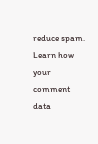reduce spam. Learn how your comment data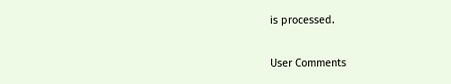is processed.

User Comments